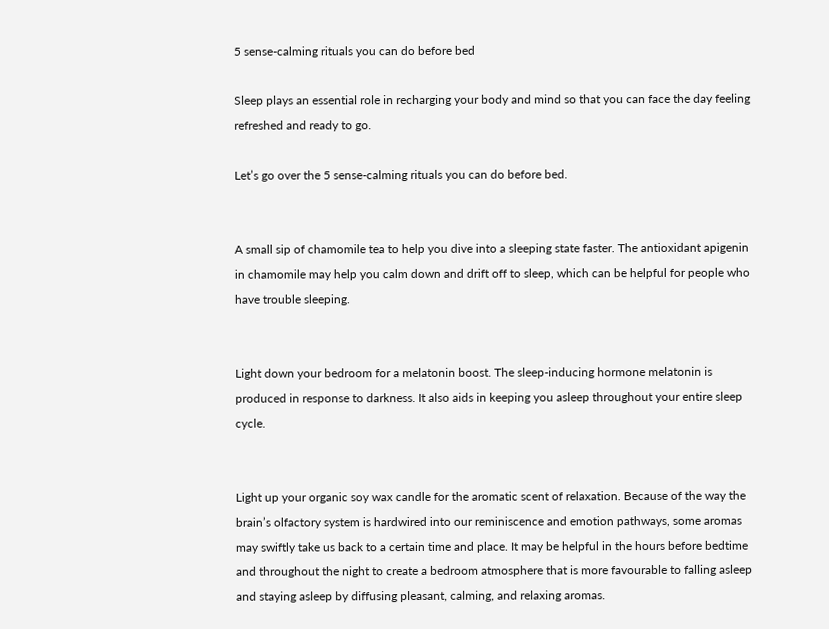5 sense-calming rituals you can do before bed

Sleep plays an essential role in recharging your body and mind so that you can face the day feeling refreshed and ready to go.

Let’s go over the 5 sense-calming rituals you can do before bed.


A small sip of chamomile tea to help you dive into a sleeping state faster. The antioxidant apigenin in chamomile may help you calm down and drift off to sleep, which can be helpful for people who have trouble sleeping.


Light down your bedroom for a melatonin boost. The sleep-inducing hormone melatonin is produced in response to darkness. It also aids in keeping you asleep throughout your entire sleep cycle.


Light up your organic soy wax candle for the aromatic scent of relaxation. Because of the way the brain’s olfactory system is hardwired into our reminiscence and emotion pathways, some aromas may swiftly take us back to a certain time and place. It may be helpful in the hours before bedtime and throughout the night to create a bedroom atmosphere that is more favourable to falling asleep and staying asleep by diffusing pleasant, calming, and relaxing aromas.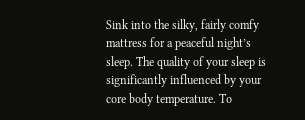Sink into the silky, fairly comfy mattress for a peaceful night’s sleep. The quality of your sleep is significantly influenced by your core body temperature. To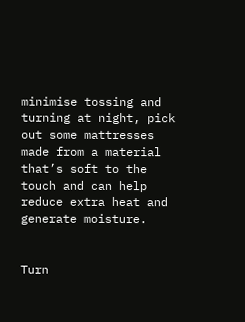minimise tossing and turning at night, pick out some mattresses made from a material that’s soft to the touch and can help reduce extra heat and generate moisture.


Turn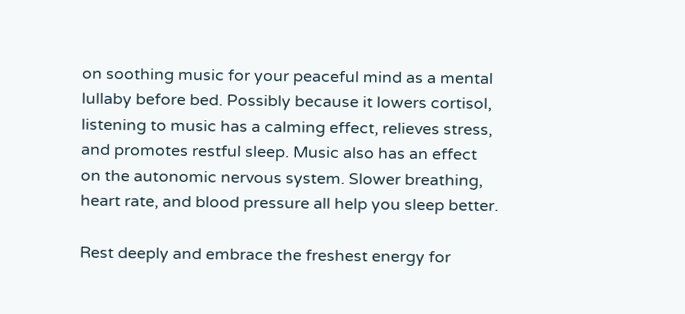on soothing music for your peaceful mind as a mental lullaby before bed. Possibly because it lowers cortisol, listening to music has a calming effect, relieves stress, and promotes restful sleep. Music also has an effect on the autonomic nervous system. Slower breathing, heart rate, and blood pressure all help you sleep better.

Rest deeply and embrace the freshest energy for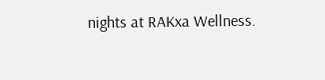nights at RAKxa Wellness.